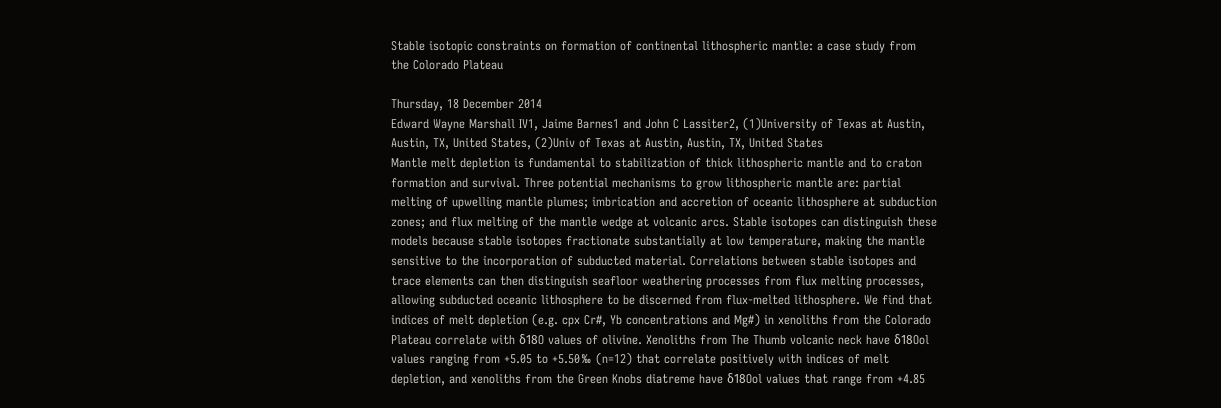Stable isotopic constraints on formation of continental lithospheric mantle: a case study from the Colorado Plateau

Thursday, 18 December 2014
Edward Wayne Marshall IV1, Jaime Barnes1 and John C Lassiter2, (1)University of Texas at Austin, Austin, TX, United States, (2)Univ of Texas at Austin, Austin, TX, United States
Mantle melt depletion is fundamental to stabilization of thick lithospheric mantle and to craton formation and survival. Three potential mechanisms to grow lithospheric mantle are: partial melting of upwelling mantle plumes; imbrication and accretion of oceanic lithosphere at subduction zones; and flux melting of the mantle wedge at volcanic arcs. Stable isotopes can distinguish these models because stable isotopes fractionate substantially at low temperature, making the mantle sensitive to the incorporation of subducted material. Correlations between stable isotopes and trace elements can then distinguish seafloor weathering processes from flux melting processes, allowing subducted oceanic lithosphere to be discerned from flux-melted lithosphere. We find that indices of melt depletion (e.g. cpx Cr#, Yb concentrations and Mg#) in xenoliths from the Colorado Plateau correlate with δ18O values of olivine. Xenoliths from The Thumb volcanic neck have δ18Ool values ranging from +5.05 to +5.50‰ (n=12) that correlate positively with indices of melt depletion, and xenoliths from the Green Knobs diatreme have δ18Ool values that range from +4.85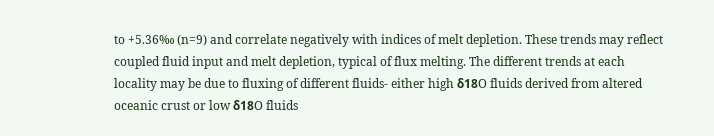to +5.36‰ (n=9) and correlate negatively with indices of melt depletion. These trends may reflect coupled fluid input and melt depletion, typical of flux melting. The different trends at each locality may be due to fluxing of different fluids- either high δ18O fluids derived from altered oceanic crust or low δ18O fluids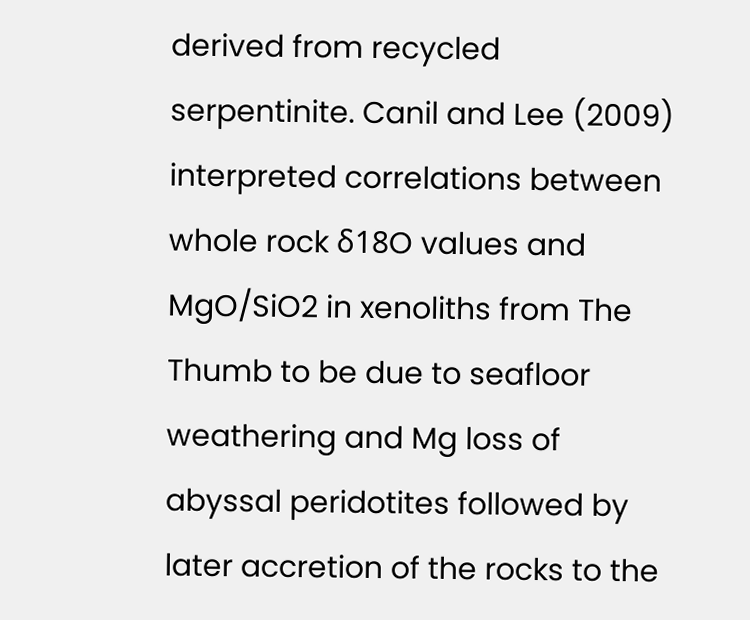derived from recycled serpentinite. Canil and Lee (2009) interpreted correlations between whole rock δ18O values and MgO/SiO2 in xenoliths from The Thumb to be due to seafloor weathering and Mg loss of abyssal peridotites followed by later accretion of the rocks to the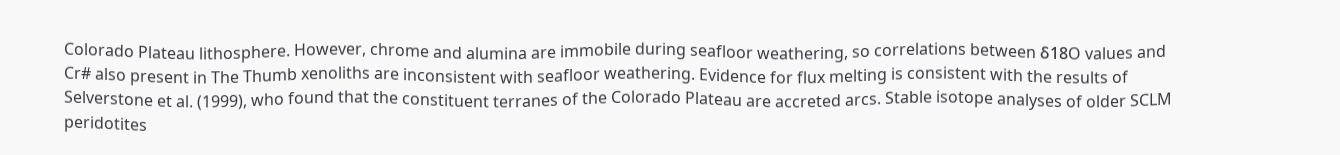Colorado Plateau lithosphere. However, chrome and alumina are immobile during seafloor weathering, so correlations between δ18O values and Cr# also present in The Thumb xenoliths are inconsistent with seafloor weathering. Evidence for flux melting is consistent with the results of Selverstone et al. (1999), who found that the constituent terranes of the Colorado Plateau are accreted arcs. Stable isotope analyses of older SCLM peridotites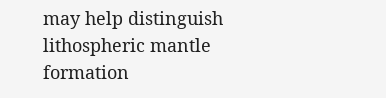may help distinguish lithospheric mantle formation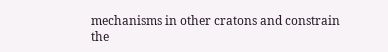mechanisms in other cratons and constrain the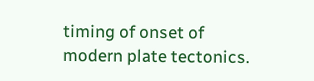timing of onset of modern plate tectonics.